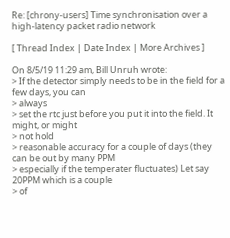Re: [chrony-users] Time synchronisation over a high-latency packet radio network

[ Thread Index | Date Index | More Archives ]

On 8/5/19 11:29 am, Bill Unruh wrote:
> If the detector simply needs to be in the field for a few days, you can
> always
> set the rtc just before you put it into the field. It might, or might
> not hold
> reasonable accuracy for a couple of days (they can be out by many PPM
> especially if the temperater fluctuates) Let say 20PPM which is a couple
> of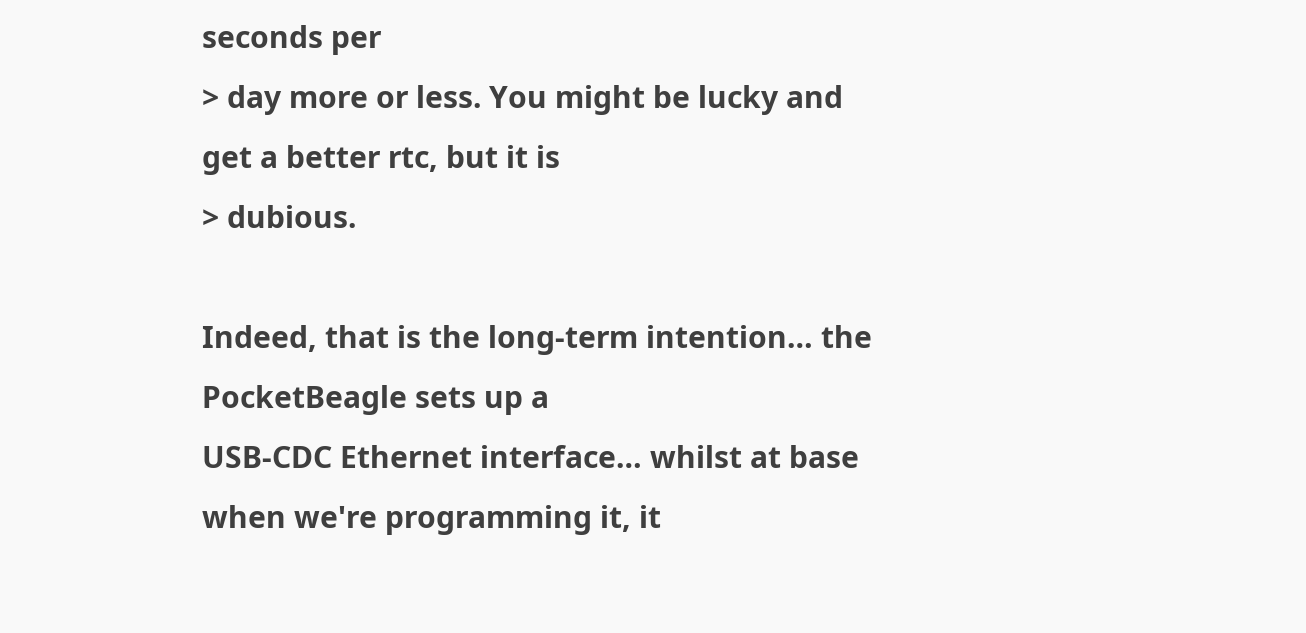seconds per
> day more or less. You might be lucky and get a better rtc, but it is
> dubious.

Indeed, that is the long-term intention… the PocketBeagle sets up a
USB-CDC Ethernet interface… whilst at base when we're programming it, it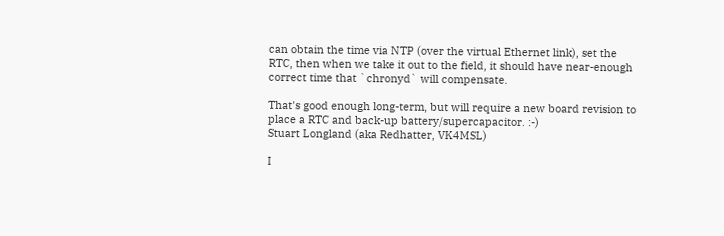can obtain the time via NTP (over the virtual Ethernet link), set the
RTC, then when we take it out to the field, it should have near-enough
correct time that `chronyd` will compensate.

That's good enough long-term, but will require a new board revision to
place a RTC and back-up battery/supercapacitor. :-)
Stuart Longland (aka Redhatter, VK4MSL)

I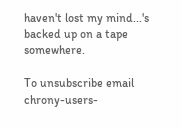haven't lost my mind...'s backed up on a tape somewhere.

To unsubscribe email chrony-users-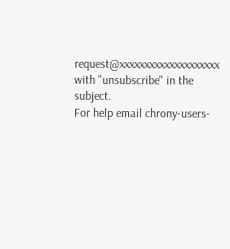request@xxxxxxxxxxxxxxxxxxxx
with "unsubscribe" in the subject.
For help email chrony-users-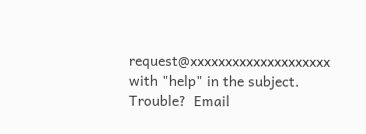request@xxxxxxxxxxxxxxxxxxxx
with "help" in the subject.
Trouble?  Email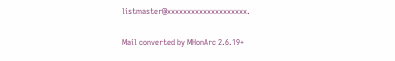listmaster@xxxxxxxxxxxxxxxxxxxx.

Mail converted by MHonArc 2.6.19+